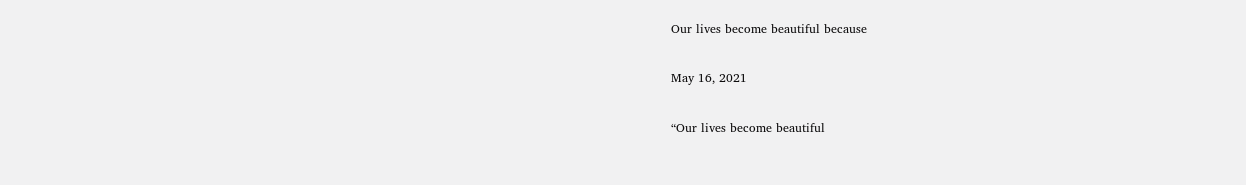Our lives become beautiful because

May 16, 2021

“Our lives become beautiful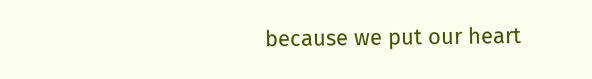because we put our heart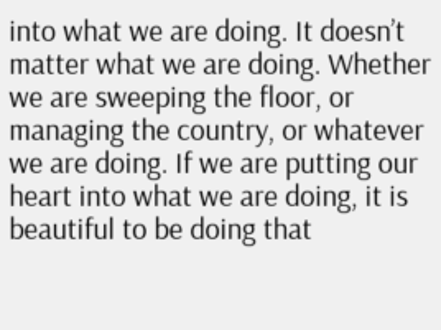into what we are doing. It doesn’t matter what we are doing. Whether we are sweeping the floor, or managing the country, or whatever we are doing. If we are putting our heart into what we are doing, it is beautiful to be doing that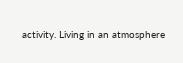activity. Living in an atmosphere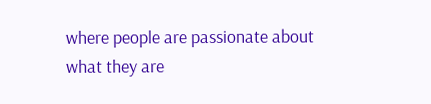where people are passionate about what they are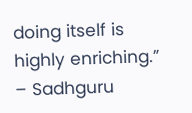doing itself is highly enriching.” – Sadhguru